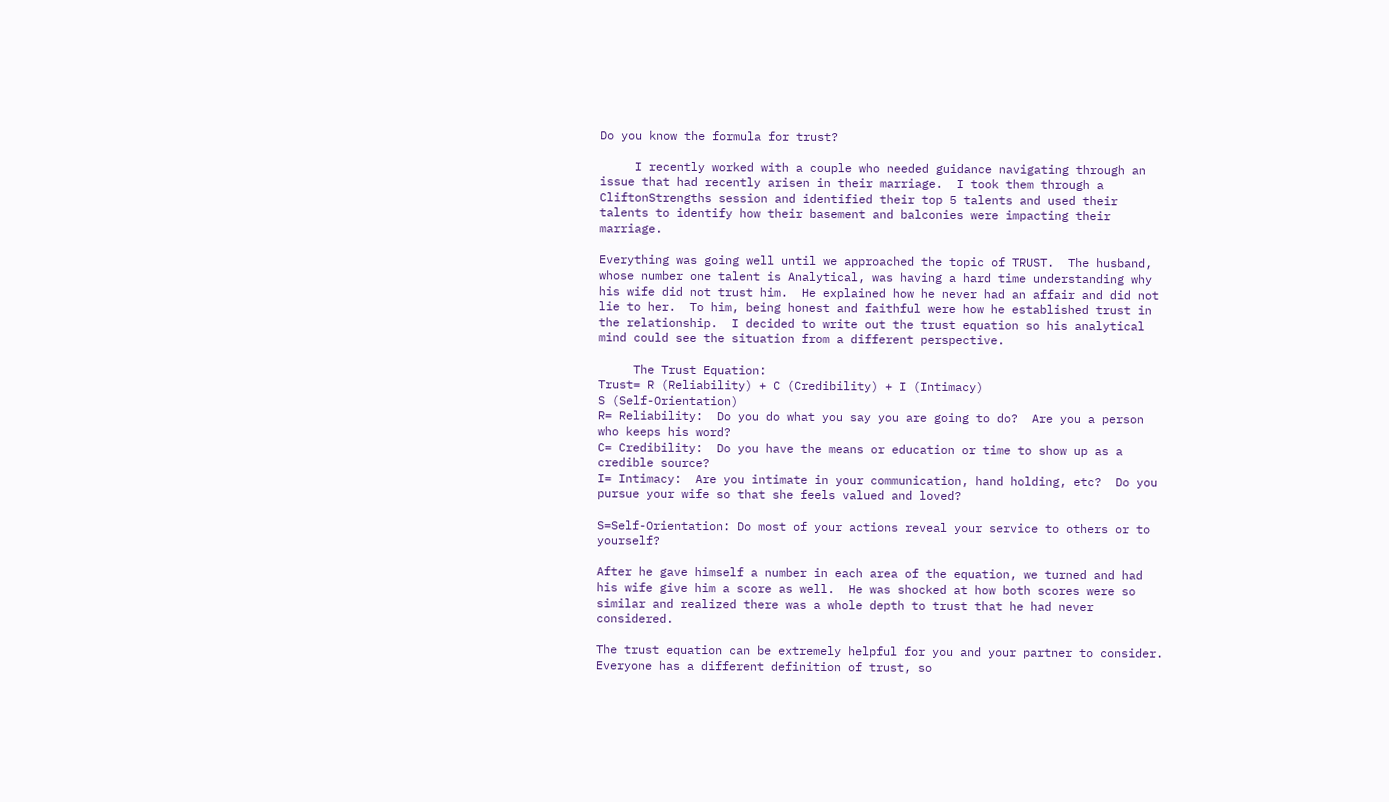Do you know the formula for trust?

     I recently worked with a couple who needed guidance navigating through an issue that had recently arisen in their marriage.  I took them through a CliftonStrengths session and identified their top 5 talents and used their talents to identify how their basement and balconies were impacting their marriage.

Everything was going well until we approached the topic of TRUST.  The husband, whose number one talent is Analytical, was having a hard time understanding why his wife did not trust him.  He explained how he never had an affair and did not lie to her.  To him, being honest and faithful were how he established trust in the relationship.  I decided to write out the trust equation so his analytical mind could see the situation from a different perspective.

     The Trust Equation:
Trust= R (Reliability) + C (Credibility) + I (Intimacy)
S (Self-Orientation)
R= Reliability:  Do you do what you say you are going to do?  Are you a person who keeps his word?
C= Credibility:  Do you have the means or education or time to show up as a credible source?
I= Intimacy:  Are you intimate in your communication, hand holding, etc?  Do you pursue your wife so that she feels valued and loved?

S=Self-Orientation: Do most of your actions reveal your service to others or to yourself?

After he gave himself a number in each area of the equation, we turned and had his wife give him a score as well.  He was shocked at how both scores were so similar and realized there was a whole depth to trust that he had never considered.

The trust equation can be extremely helpful for you and your partner to consider. Everyone has a different definition of trust, so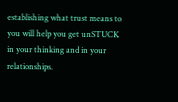establishing what trust means to you will help you get unSTUCK in your thinking and in your relationships.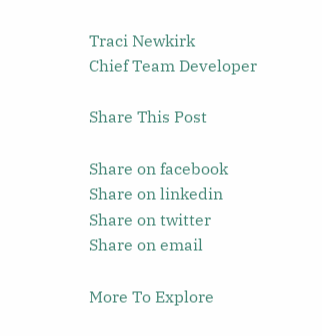Traci Newkirk
Chief Team Developer

Share This Post

Share on facebook
Share on linkedin
Share on twitter
Share on email

More To Explore